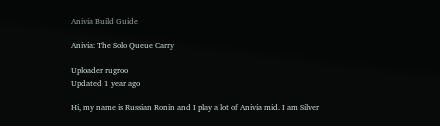Anivia Build Guide

Anivia: The Solo Queue Carry

Uploader rugroo
Updated 1 year ago

Hi, my name is Russian Ronin and I play a lot of Anivia mid. I am Silver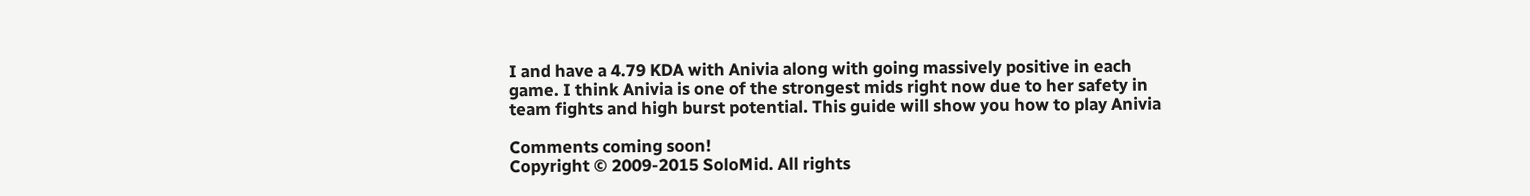I and have a 4.79 KDA with Anivia along with going massively positive in each game. I think Anivia is one of the strongest mids right now due to her safety in team fights and high burst potential. This guide will show you how to play Anivia

Comments coming soon!
Copyright © 2009-2015 SoloMid. All rights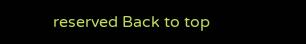reserved Back to top